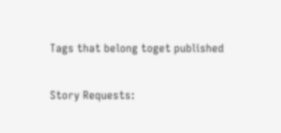Tags that belong toget published

Story Requests: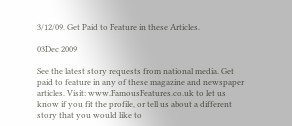3/12/09. Get Paid to Feature in these Articles.

03Dec 2009

See the latest story requests from national media. Get paid to feature in any of these magazine and newspaper articles. Visit: www.FamousFeatures.co.uk to let us know if you fit the profile, or tell us about a different story that you would like to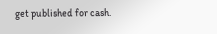get published for cash.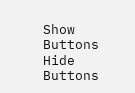Show Buttons
Hide Buttons